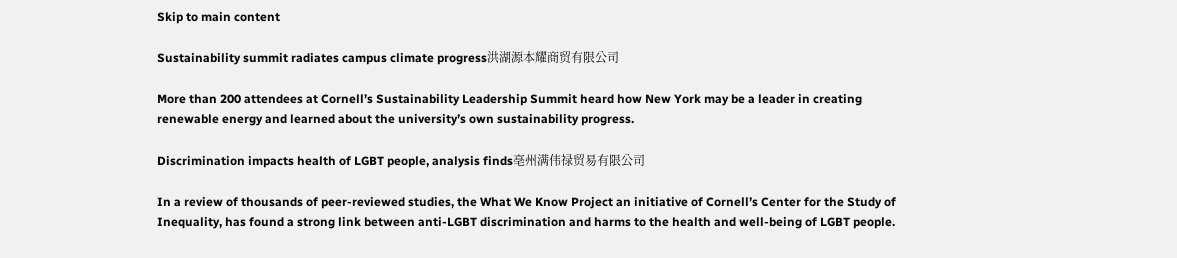Skip to main content

Sustainability summit radiates campus climate progress洪湖源本耀商贸有限公司

More than 200 attendees at Cornell’s Sustainability Leadership Summit heard how New York may be a leader in creating renewable energy and learned about the university’s own sustainability progress.

Discrimination impacts health of LGBT people, analysis finds亳州满伟禄贸易有限公司

In a review of thousands of peer-reviewed studies, the What We Know Project an initiative of Cornell’s Center for the Study of Inequality, has found a strong link between anti-LGBT discrimination and harms to the health and well-being of LGBT people.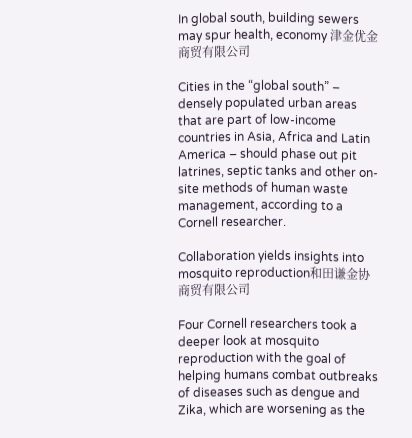In global south, building sewers may spur health, economy 津金优金商贸有限公司

Cities in the “global south” – densely populated urban areas that are part of low-income countries in Asia, Africa and Latin America – should phase out pit latrines, septic tanks and other on-site methods of human waste management, according to a Cornell researcher.

Collaboration yields insights into mosquito reproduction和田谦金协商贸有限公司

Four Cornell researchers took a deeper look at mosquito reproduction with the goal of helping humans combat outbreaks of diseases such as dengue and Zika, which are worsening as the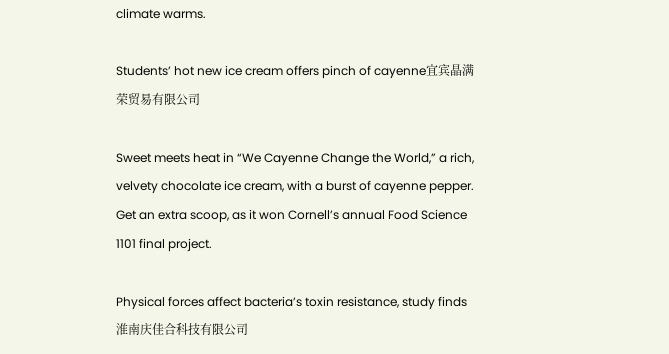climate warms.

Students’ hot new ice cream offers pinch of cayenne宜宾晶满荣贸易有限公司

Sweet meets heat in “We Cayenne Change the World,” a rich, velvety chocolate ice cream, with a burst of cayenne pepper. Get an extra scoop, as it won Cornell’s annual Food Science 1101 final project.

Physical forces affect bacteria’s toxin resistance, study finds淮南庆佳合科技有限公司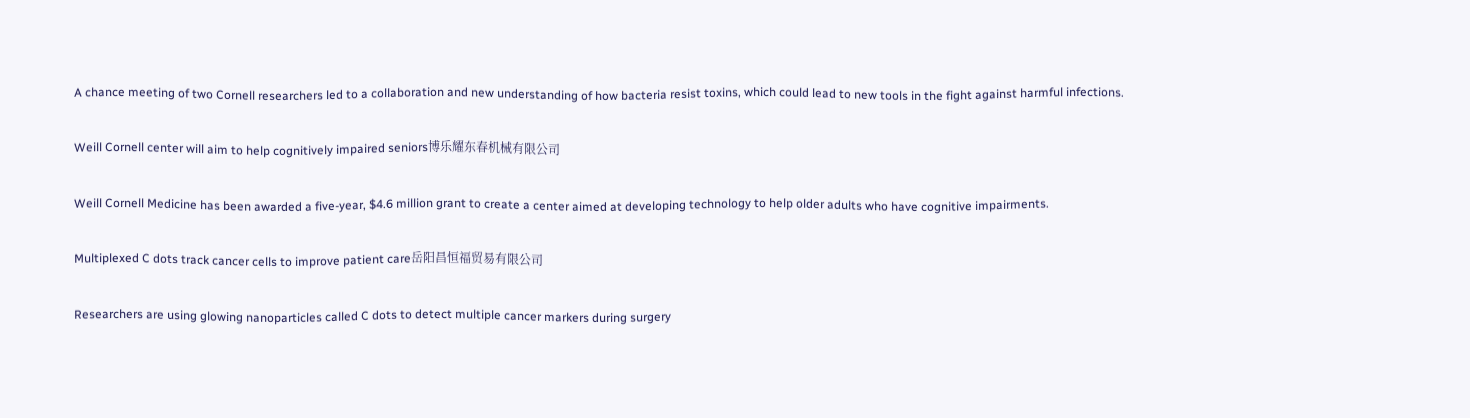A chance meeting of two Cornell researchers led to a collaboration and new understanding of how bacteria resist toxins, which could lead to new tools in the fight against harmful infections.

Weill Cornell center will aim to help cognitively impaired seniors博乐耀东春机械有限公司

Weill Cornell Medicine has been awarded a five-year, $4.6 million grant to create a center aimed at developing technology to help older adults who have cognitive impairments.

Multiplexed C dots track cancer cells to improve patient care岳阳昌恒福贸易有限公司

Researchers are using glowing nanoparticles called C dots to detect multiple cancer markers during surgery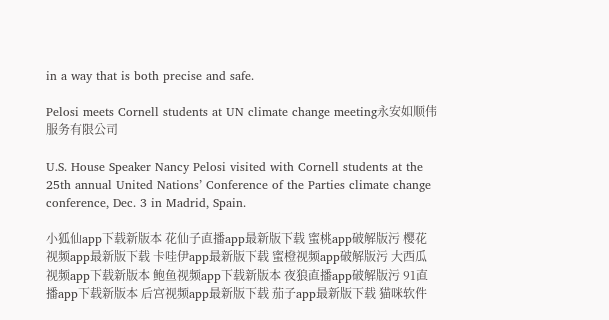in a way that is both precise and safe.

Pelosi meets Cornell students at UN climate change meeting永安如顺伟服务有限公司

U.S. House Speaker Nancy Pelosi visited with Cornell students at the 25th annual United Nations’ Conference of the Parties climate change conference, Dec. 3 in Madrid, Spain.

小狐仙app下载新版本 花仙子直播app最新版下载 蜜桃app破解版污 樱花视频app最新版下载 卡哇伊app最新版下载 蜜橙视频app破解版污 大西瓜视频app下载新版本 鲍鱼视频app下载新版本 夜狼直播app破解版污 91直播app下载新版本 后宫视频app最新版下载 茄子app最新版下载 猫咪软件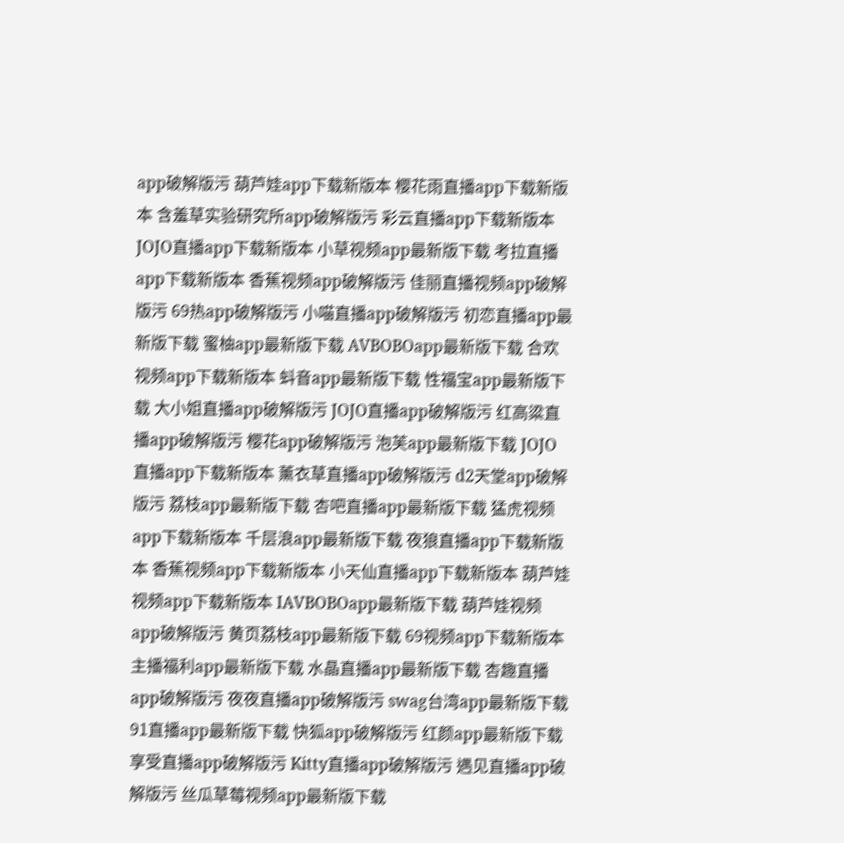app破解版污 葫芦娃app下载新版本 樱花雨直播app下载新版本 含羞草实验研究所app破解版污 彩云直播app下载新版本 JOJO直播app下载新版本 小草视频app最新版下载 考拉直播app下载新版本 香蕉视频app破解版污 佳丽直播视频app破解版污 69热app破解版污 小喵直播app破解版污 初恋直播app最新版下载 蜜柚app最新版下载 AVBOBOapp最新版下载 合欢视频app下载新版本 蚪音app最新版下载 性福宝app最新版下载 大小姐直播app破解版污 JOJO直播app破解版污 红高粱直播app破解版污 樱花app破解版污 泡芙app最新版下载 JOJO直播app下载新版本 薰衣草直播app破解版污 d2天堂app破解版污 荔枝app最新版下载 杏吧直播app最新版下载 猛虎视频app下载新版本 千层浪app最新版下载 夜狼直播app下载新版本 香蕉视频app下载新版本 小天仙直播app下载新版本 葫芦娃视频app下载新版本 IAVBOBOapp最新版下载 葫芦娃视频app破解版污 黄页荔枝app最新版下载 69视频app下载新版本 主播福利app最新版下载 水晶直播app最新版下载 杏趣直播app破解版污 夜夜直播app破解版污 swag台湾app最新版下载 91直播app最新版下载 快狐app破解版污 红颜app最新版下载 享受直播app破解版污 Kitty直播app破解版污 遇见直播app破解版污 丝瓜草莓视频app最新版下载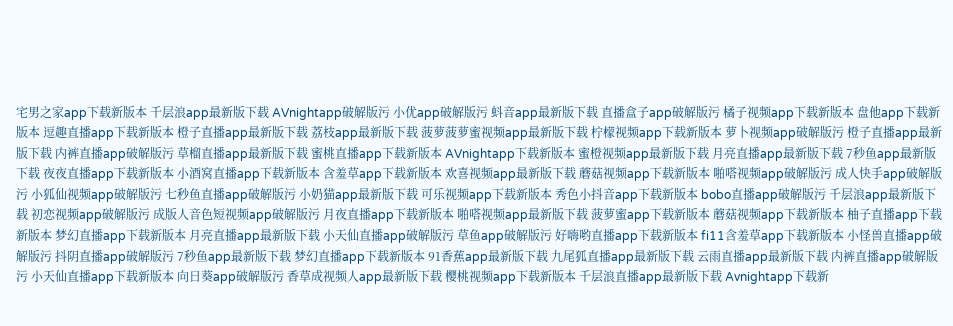宅男之家app下载新版本 千层浪app最新版下载 AVnightapp破解版污 小优app破解版污 蚪音app最新版下载 直播盒子app破解版污 橘子视频app下载新版本 盘他app下载新版本 逗趣直播app下载新版本 橙子直播app最新版下载 荔枝app最新版下载 菠萝菠萝蜜视频app最新版下载 柠檬视频app下载新版本 萝卜视频app破解版污 橙子直播app最新版下载 内裤直播app破解版污 草榴直播app最新版下载 蜜桃直播app下载新版本 AVnightapp下载新版本 蜜橙视频app最新版下载 月亮直播app最新版下载 7秒鱼app最新版下载 夜夜直播app下载新版本 小酒窝直播app下载新版本 含羞草app下载新版本 欢喜视频app最新版下载 蘑菇视频app下载新版本 啪嗒视频app破解版污 成人快手app破解版污 小狐仙视频app破解版污 七秒鱼直播app破解版污 小奶猫app最新版下载 可乐视频app下载新版本 秀色小抖音app下载新版本 bobo直播app破解版污 千层浪app最新版下载 初恋视频app破解版污 成版人音色短视频app破解版污 月夜直播app下载新版本 啪嗒视频app最新版下载 菠萝蜜app下载新版本 蘑菇视频app下载新版本 柚子直播app下载新版本 梦幻直播app下载新版本 月亮直播app最新版下载 小天仙直播app破解版污 草鱼app破解版污 好嗨哟直播app下载新版本 fi11含羞草app下载新版本 小怪兽直播app破解版污 抖阴直播app破解版污 7秒鱼app最新版下载 梦幻直播app下载新版本 91香蕉app最新版下载 九尾狐直播app最新版下载 云雨直播app最新版下载 内裤直播app破解版污 小天仙直播app下载新版本 向日葵app破解版污 香草成视频人app最新版下载 樱桃视频app下载新版本 千层浪直播app最新版下载 Avnightapp下载新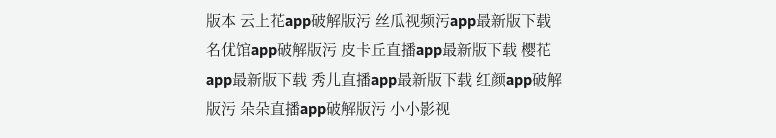版本 云上花app破解版污 丝瓜视频污app最新版下载 名优馆app破解版污 皮卡丘直播app最新版下载 樱花app最新版下载 秀儿直播app最新版下载 红颜app破解版污 朵朵直播app破解版污 小小影视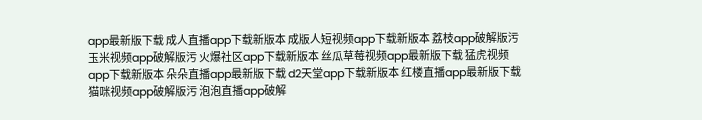app最新版下载 成人直播app下载新版本 成版人短视频app下载新版本 荔枝app破解版污 玉米视频app破解版污 火爆社区app下载新版本 丝瓜草莓视频app最新版下载 猛虎视频app下载新版本 朵朵直播app最新版下载 d2天堂app下载新版本 红楼直播app最新版下载 猫咪视频app破解版污 泡泡直播app破解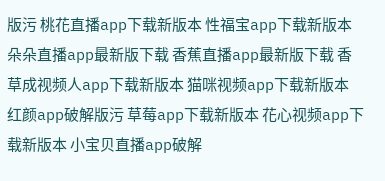版污 桃花直播app下载新版本 性福宝app下载新版本 朵朵直播app最新版下载 香蕉直播app最新版下载 香草成视频人app下载新版本 猫咪视频app下载新版本 红颜app破解版污 草莓app下载新版本 花心视频app下载新版本 小宝贝直播app破解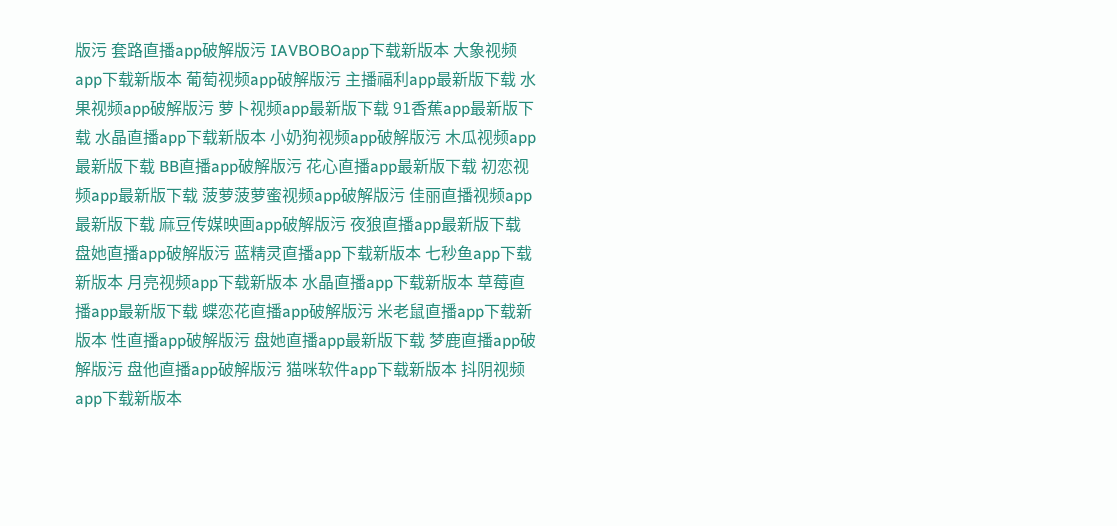版污 套路直播app破解版污 IAVBOBOapp下载新版本 大象视频app下载新版本 葡萄视频app破解版污 主播福利app最新版下载 水果视频app破解版污 萝卜视频app最新版下载 91香蕉app最新版下载 水晶直播app下载新版本 小奶狗视频app破解版污 木瓜视频app最新版下载 BB直播app破解版污 花心直播app最新版下载 初恋视频app最新版下载 菠萝菠萝蜜视频app破解版污 佳丽直播视频app最新版下载 麻豆传媒映画app破解版污 夜狼直播app最新版下载 盘她直播app破解版污 蓝精灵直播app下载新版本 七秒鱼app下载新版本 月亮视频app下载新版本 水晶直播app下载新版本 草莓直播app最新版下载 蝶恋花直播app破解版污 米老鼠直播app下载新版本 性直播app破解版污 盘她直播app最新版下载 梦鹿直播app破解版污 盘他直播app破解版污 猫咪软件app下载新版本 抖阴视频app下载新版本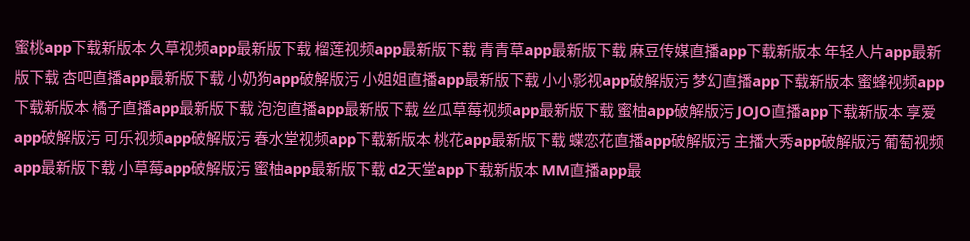蜜桃app下载新版本 久草视频app最新版下载 榴莲视频app最新版下载 青青草app最新版下载 麻豆传媒直播app下载新版本 年轻人片app最新版下载 杏吧直播app最新版下载 小奶狗app破解版污 小姐姐直播app最新版下载 小小影视app破解版污 梦幻直播app下载新版本 蜜蜂视频app下载新版本 橘子直播app最新版下载 泡泡直播app最新版下载 丝瓜草莓视频app最新版下载 蜜柚app破解版污 JOJO直播app下载新版本 享爱app破解版污 可乐视频app破解版污 春水堂视频app下载新版本 桃花app最新版下载 蝶恋花直播app破解版污 主播大秀app破解版污 葡萄视频app最新版下载 小草莓app破解版污 蜜柚app最新版下载 d2天堂app下载新版本 MM直播app最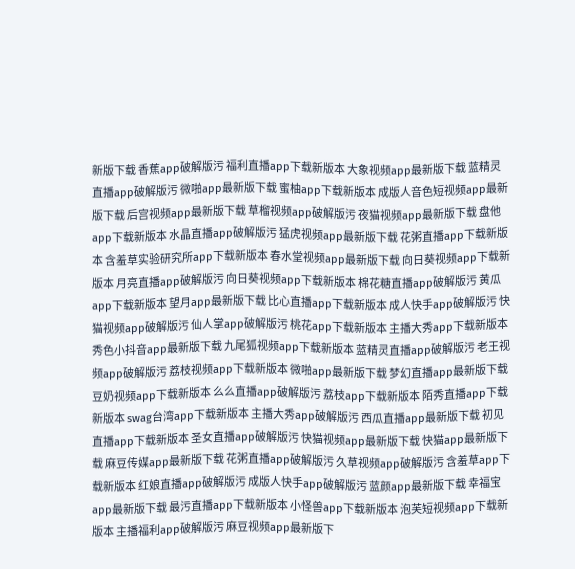新版下载 香蕉app破解版污 福利直播app下载新版本 大象视频app最新版下载 蓝精灵直播app破解版污 微啪app最新版下载 蜜柚app下载新版本 成版人音色短视频app最新版下载 后宫视频app最新版下载 草榴视频app破解版污 夜猫视频app最新版下载 盘他app下载新版本 水晶直播app破解版污 猛虎视频app最新版下载 花粥直播app下载新版本 含羞草实验研究所app下载新版本 春水堂视频app最新版下载 向日葵视频app下载新版本 月亮直播app破解版污 向日葵视频app下载新版本 棉花糖直播app破解版污 黄瓜app下载新版本 望月app最新版下载 比心直播app下载新版本 成人快手app破解版污 快猫视频app破解版污 仙人掌app破解版污 桃花app下载新版本 主播大秀app下载新版本 秀色小抖音app最新版下载 九尾狐视频app下载新版本 蓝精灵直播app破解版污 老王视频app破解版污 荔枝视频app下载新版本 微啪app最新版下载 梦幻直播app最新版下载 豆奶视频app下载新版本 么么直播app破解版污 荔枝app下载新版本 陌秀直播app下载新版本 swag台湾app下载新版本 主播大秀app破解版污 西瓜直播app最新版下载 初见直播app下载新版本 圣女直播app破解版污 快猫视频app最新版下载 快猫app最新版下载 麻豆传媒app最新版下载 花粥直播app破解版污 久草视频app破解版污 含羞草app下载新版本 红娘直播app破解版污 成版人快手app破解版污 蓝颜app最新版下载 幸福宝app最新版下载 最污直播app下载新版本 小怪兽app下载新版本 泡芙短视频app下载新版本 主播福利app破解版污 麻豆视频app最新版下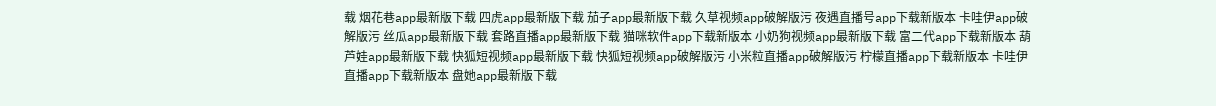载 烟花巷app最新版下载 四虎app最新版下载 茄子app最新版下载 久草视频app破解版污 夜遇直播号app下载新版本 卡哇伊app破解版污 丝瓜app最新版下载 套路直播app最新版下载 猫咪软件app下载新版本 小奶狗视频app最新版下载 富二代app下载新版本 葫芦娃app最新版下载 快狐短视频app最新版下载 快狐短视频app破解版污 小米粒直播app破解版污 柠檬直播app下载新版本 卡哇伊直播app下载新版本 盘她app最新版下载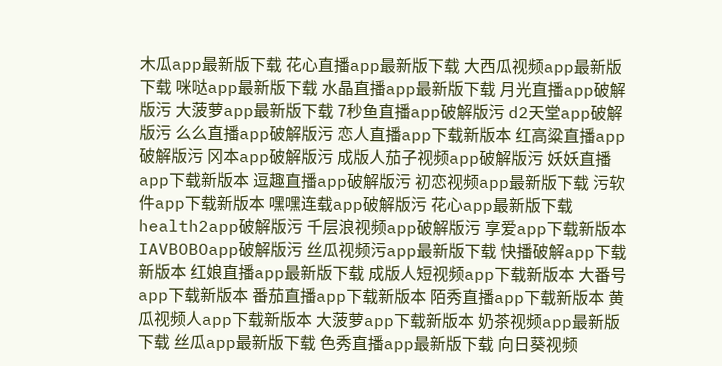木瓜app最新版下载 花心直播app最新版下载 大西瓜视频app最新版下载 咪哒app最新版下载 水晶直播app最新版下载 月光直播app破解版污 大菠萝app最新版下载 7秒鱼直播app破解版污 d2天堂app破解版污 么么直播app破解版污 恋人直播app下载新版本 红高粱直播app破解版污 冈本app破解版污 成版人茄子视频app破解版污 妖妖直播app下载新版本 逗趣直播app破解版污 初恋视频app最新版下载 污软件app下载新版本 嘿嘿连载app破解版污 花心app最新版下载 health2app破解版污 千层浪视频app破解版污 享爱app下载新版本 IAVBOBOapp破解版污 丝瓜视频污app最新版下载 快播破解app下载新版本 红娘直播app最新版下载 成版人短视频app下载新版本 大番号app下载新版本 番茄直播app下载新版本 陌秀直播app下载新版本 黄瓜视频人app下载新版本 大菠萝app下载新版本 奶茶视频app最新版下载 丝瓜app最新版下载 色秀直播app最新版下载 向日葵视频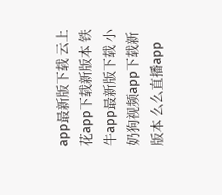app最新版下载 云上花app下载新版本 铁牛app最新版下载 小奶狗视频app下载新版本 么么直播app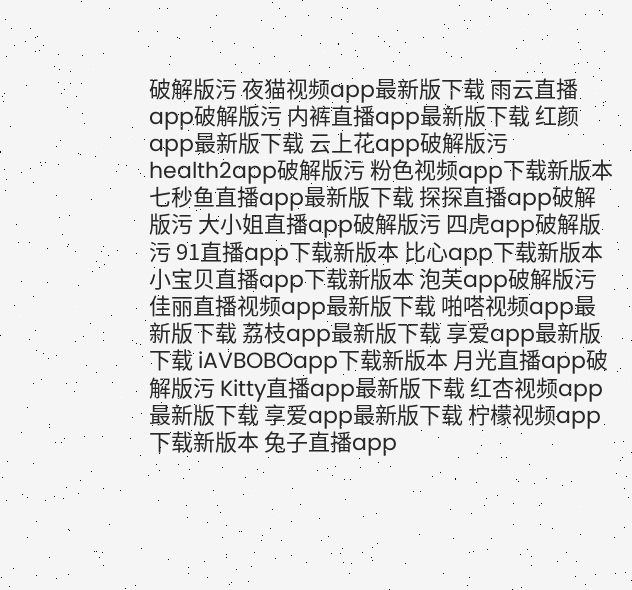破解版污 夜猫视频app最新版下载 雨云直播app破解版污 内裤直播app最新版下载 红颜app最新版下载 云上花app破解版污 health2app破解版污 粉色视频app下载新版本 七秒鱼直播app最新版下载 探探直播app破解版污 大小姐直播app破解版污 四虎app破解版污 91直播app下载新版本 比心app下载新版本 小宝贝直播app下载新版本 泡芙app破解版污 佳丽直播视频app最新版下载 啪嗒视频app最新版下载 荔枝app最新版下载 享爱app最新版下载 iAVBOBOapp下载新版本 月光直播app破解版污 Kitty直播app最新版下载 红杏视频app最新版下载 享爱app最新版下载 柠檬视频app下载新版本 兔子直播app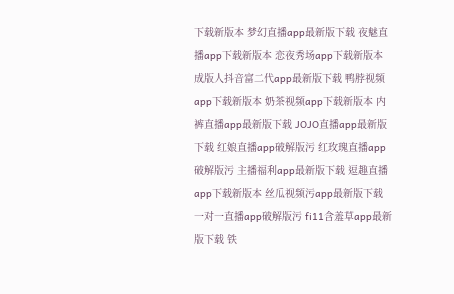下载新版本 梦幻直播app最新版下载 夜魅直播app下载新版本 恋夜秀场app下载新版本 成版人抖音富二代app最新版下载 鸭脖视频app下载新版本 奶茶视频app下载新版本 内裤直播app最新版下载 JOJO直播app最新版下载 红娘直播app破解版污 红玫瑰直播app破解版污 主播福利app最新版下载 逗趣直播app下载新版本 丝瓜视频污app最新版下载 一对一直播app破解版污 fi11含羞草app最新版下载 铁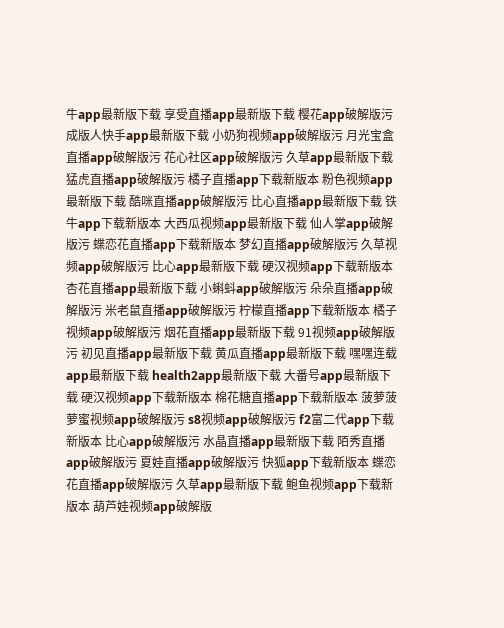牛app最新版下载 享受直播app最新版下载 樱花app破解版污 成版人快手app最新版下载 小奶狗视频app破解版污 月光宝盒直播app破解版污 花心社区app破解版污 久草app最新版下载 猛虎直播app破解版污 橘子直播app下载新版本 粉色视频app最新版下载 酷咪直播app破解版污 比心直播app最新版下载 铁牛app下载新版本 大西瓜视频app最新版下载 仙人掌app破解版污 蝶恋花直播app下载新版本 梦幻直播app破解版污 久草视频app破解版污 比心app最新版下载 硬汉视频app下载新版本 杏花直播app最新版下载 小蝌蚪app破解版污 朵朵直播app破解版污 米老鼠直播app破解版污 柠檬直播app下载新版本 橘子视频app破解版污 烟花直播app最新版下载 91视频app破解版污 初见直播app最新版下载 黄瓜直播app最新版下载 嘿嘿连载app最新版下载 health2app最新版下载 大番号app最新版下载 硬汉视频app下载新版本 棉花糖直播app下载新版本 菠萝菠萝蜜视频app破解版污 s8视频app破解版污 f2富二代app下载新版本 比心app破解版污 水晶直播app最新版下载 陌秀直播app破解版污 夏娃直播app破解版污 快狐app下载新版本 蝶恋花直播app破解版污 久草app最新版下载 鲍鱼视频app下载新版本 葫芦娃视频app破解版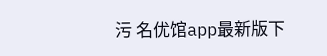污 名优馆app最新版下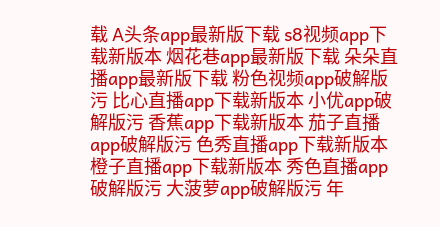载 A头条app最新版下载 s8视频app下载新版本 烟花巷app最新版下载 朵朵直播app最新版下载 粉色视频app破解版污 比心直播app下载新版本 小优app破解版污 香蕉app下载新版本 茄子直播app破解版污 色秀直播app下载新版本 橙子直播app下载新版本 秀色直播app破解版污 大菠萝app破解版污 年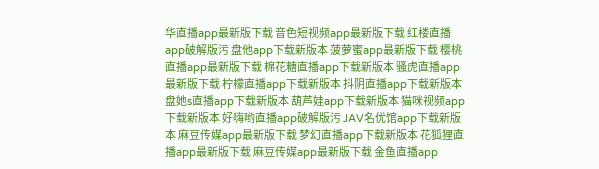华直播app最新版下载 音色短视频app最新版下载 红楼直播app破解版污 盘他app下载新版本 菠萝蜜app最新版下载 樱桃直播app最新版下载 棉花糖直播app下载新版本 骚虎直播app最新版下载 柠檬直播app下载新版本 抖阴直播app下载新版本 盘她s直播app下载新版本 葫芦娃app下载新版本 猫咪视频app下载新版本 好嗨哟直播app破解版污 JAV名优馆app下载新版本 麻豆传媒app最新版下载 梦幻直播app下载新版本 花狐狸直播app最新版下载 麻豆传媒app最新版下载 金鱼直播app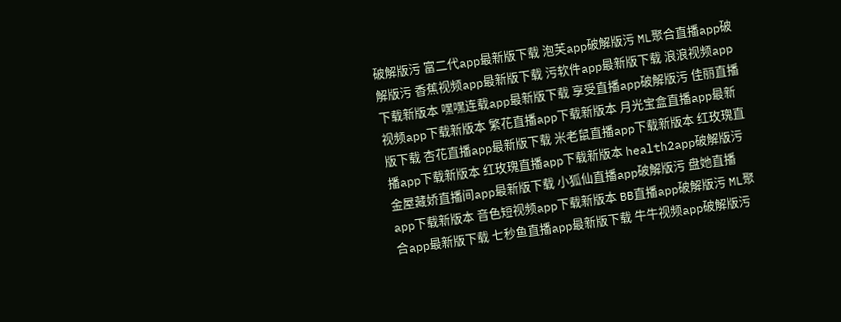破解版污 富二代app最新版下载 泡芙app破解版污 ML聚合直播app破解版污 香蕉视频app最新版下载 污软件app最新版下载 浪浪视频app下载新版本 嘿嘿连载app最新版下载 享受直播app破解版污 佳丽直播视频app下载新版本 繁花直播app下载新版本 月光宝盒直播app最新版下载 杏花直播app最新版下载 米老鼠直播app下载新版本 红玫瑰直播app下载新版本 红玫瑰直播app下载新版本 health2app破解版污 金屋藏娇直播间app最新版下载 小狐仙直播app破解版污 盘她直播app下载新版本 音色短视频app下载新版本 BB直播app破解版污 ML聚合app最新版下载 七秒鱼直播app最新版下载 牛牛视频app破解版污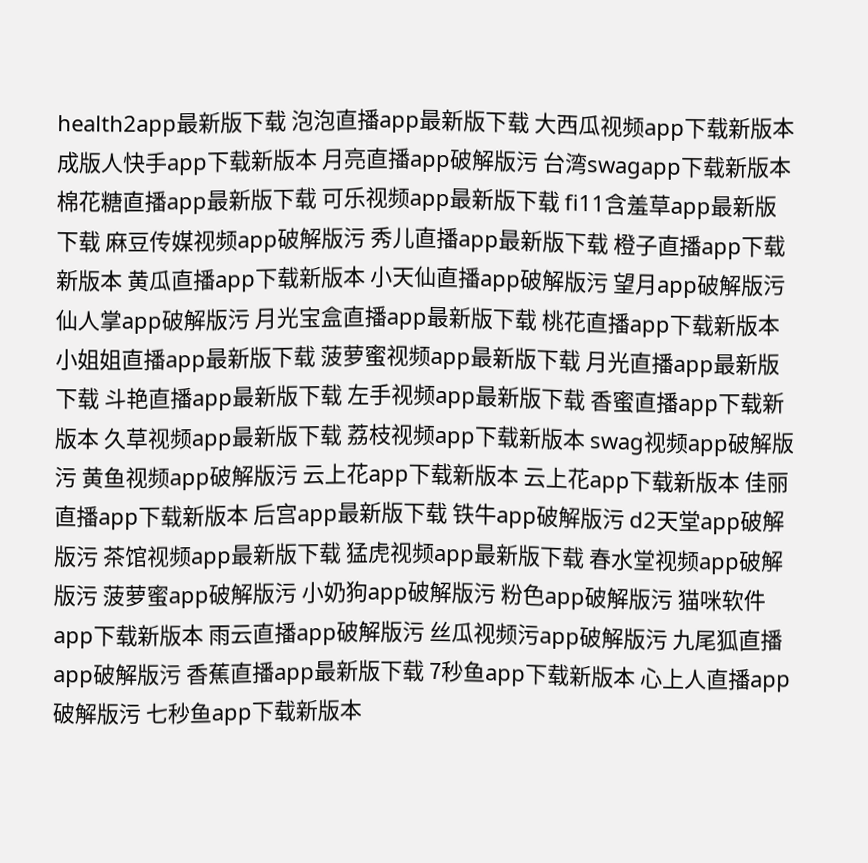health2app最新版下载 泡泡直播app最新版下载 大西瓜视频app下载新版本 成版人快手app下载新版本 月亮直播app破解版污 台湾swagapp下载新版本 棉花糖直播app最新版下载 可乐视频app最新版下载 fi11含羞草app最新版下载 麻豆传媒视频app破解版污 秀儿直播app最新版下载 橙子直播app下载新版本 黄瓜直播app下载新版本 小天仙直播app破解版污 望月app破解版污 仙人掌app破解版污 月光宝盒直播app最新版下载 桃花直播app下载新版本 小姐姐直播app最新版下载 菠萝蜜视频app最新版下载 月光直播app最新版下载 斗艳直播app最新版下载 左手视频app最新版下载 香蜜直播app下载新版本 久草视频app最新版下载 荔枝视频app下载新版本 swag视频app破解版污 黄鱼视频app破解版污 云上花app下载新版本 云上花app下载新版本 佳丽直播app下载新版本 后宫app最新版下载 铁牛app破解版污 d2天堂app破解版污 茶馆视频app最新版下载 猛虎视频app最新版下载 春水堂视频app破解版污 菠萝蜜app破解版污 小奶狗app破解版污 粉色app破解版污 猫咪软件app下载新版本 雨云直播app破解版污 丝瓜视频污app破解版污 九尾狐直播app破解版污 香蕉直播app最新版下载 7秒鱼app下载新版本 心上人直播app破解版污 七秒鱼app下载新版本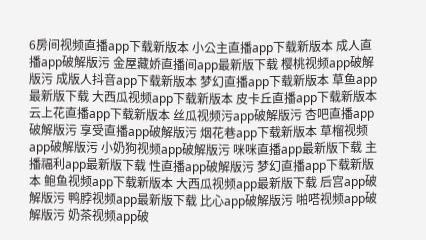6房间视频直播app下载新版本 小公主直播app下载新版本 成人直播app破解版污 金屋藏娇直播间app最新版下载 樱桃视频app破解版污 成版人抖音app下载新版本 梦幻直播app下载新版本 草鱼app最新版下载 大西瓜视频app下载新版本 皮卡丘直播app下载新版本 云上花直播app下载新版本 丝瓜视频污app破解版污 杏吧直播app破解版污 享受直播app破解版污 烟花巷app下载新版本 草榴视频app破解版污 小奶狗视频app破解版污 咪咪直播app最新版下载 主播福利app最新版下载 性直播app破解版污 梦幻直播app下载新版本 鲍鱼视频app下载新版本 大西瓜视频app最新版下载 后宫app破解版污 鸭脖视频app最新版下载 比心app破解版污 啪嗒视频app破解版污 奶茶视频app破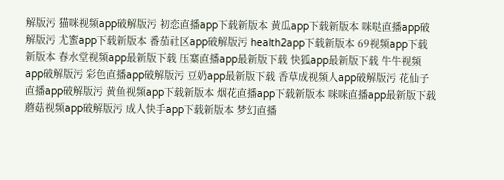解版污 猫咪视频app破解版污 初恋直播app下载新版本 黄瓜app下载新版本 咪哒直播app破解版污 尤蜜app下载新版本 番茄社区app破解版污 health2app下载新版本 69视频app下载新版本 春水堂视频app最新版下载 压寨直播app最新版下载 快狐app最新版下载 牛牛视频app破解版污 彩色直播app破解版污 豆奶app最新版下载 香草成视频人app破解版污 花仙子直播app破解版污 黄鱼视频app下载新版本 烟花直播app下载新版本 咪咪直播app最新版下载 蘑菇视频app破解版污 成人快手app下载新版本 梦幻直播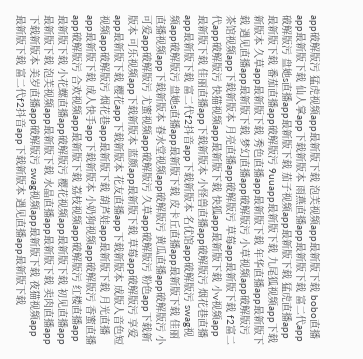app破解版污 猛虎视频app最新版下载 泡芙视频app最新版下载 bobo直播app最新版下载 仙人掌app下载新版本 雨燕直播app最新版下载 富二代app破解版污 盘她s直播app最新版下载 茄子视频app最新版下载 猛虎直播app最新版下载 番茄直播app破解版污 9uuapp最新版下载 九尾狐视频app下载新版本 久草app最新版下载 秀色直播app最新版下载 年华直播app最新版下载 遇见直播app最新版下载 梦幻直播app破解版污 小草视频app破解版污 茶馆视频app下载新版本 月亮直播app破解版污 草莓app最新版下载 f2富二代app破解版污 快猫视频app最新版下载 快狐app最新版下载 小v视频app最新版下载 佳丽直播app下载新版本 小怪兽直播app破解版污 烟花巷直播app最新版下载 富二代f2抖音app下载新版本 名优馆app破解版污 swag视频app破解版污 盘她s直播app最新版下载 皮卡丘直播app最新版下载 佳丽直播视频app下载新版本 春水堂视频app破解版污 黄瓜直播app破解版污 小可爱app破解版污 尤蜜视频app破解版污 久草app破解版污 粉色app下载新版本 可乐视频app下载新版本 蓝颜app最新版下载 草莓app破解版污 享爱app最新版下载 樱花app下载新版本 花友直播app下载新版本 成版人音色短视频app破解版污 烟花巷app最新版下载 葫芦娃app最新版下载 月光直播app最新版下载 成人快手app下载新版本 小奶狗视频app破解版污 香蜜直播app破解版污 合欢视频app最新版下载 荔枝视频app破解版污 红楼直播app最新版下载 小花螺直播app破解版污 樱花视频app最新版下载 初见直播app最新版下载 泡芙视频app最新版下载 水晶直播app最新版下载 卖肉直播app下载新版本 美岁直播app破解版污 swag视频app最新版下载 夜猫视频app最新版下载 富二代f2抖音app下载新版本 遇见直播app最新版下载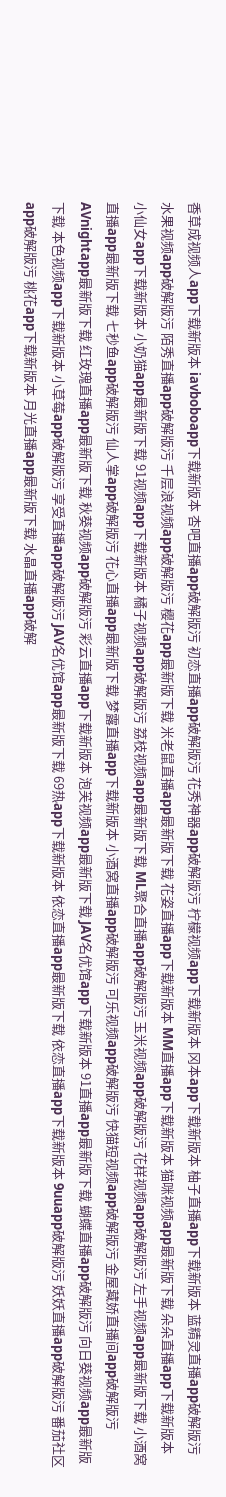香草成视频人app下载新版本 iavboboapp下载新版本 杏吧直播app破解版污 初恋直播app破解版污 花秀神器app破解版污 柠檬视频app下载新版本 冈本app下载新版本 柚子直播app下载新版本 蓝精灵直播app破解版污 水果视频app破解版污 陌秀直播app破解版污 千层浪视频app破解版污 樱花app最新版下载 米老鼠直播app最新版下载 花姿直播app下载新版本 MM直播app下载新版本 猫咪视频app最新版下载 朵朵直播app下载新版本 小仙女app下载新版本 小奶猫app最新版下载 91视频app下载新版本 橘子视频app破解版污 荔枝视频app最新版下载 ML聚合直播app破解版污 玉米视频app破解版污 花样视频app破解版污 左手视频app最新版下载 小酒窝直播app最新版下载 七秒鱼app破解版污 仙人掌app破解版污 花心直播app最新版下载 梦露直播app下载新版本 小酒窝直播app破解版污 可乐视频app破解版污 快猫短视频app破解版污 金屋藏娇直播间app破解版污 AVnightapp最新版下载 红玫瑰直播app最新版下载 秋葵视频app破解版污 彩云直播app下载新版本 泡芙视频app最新版下载 JAV名优馆app下载新版本 91直播app最新版下载 蝴蝶直播app破解版污 向日葵视频app最新版下载 本色视频app下载新版本 小草莓app破解版污 享受直播app破解版污 JAV名优馆app最新版下载 69热app下载新版本 依恋直播app最新版下载 依恋直播app下载新版本 9uuapp破解版污 妖妖直播app破解版污 番茄社区app破解版污 桃花app下载新版本 月光直播app最新版下载 水晶直播app破解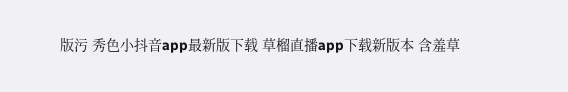版污 秀色小抖音app最新版下载 草榴直播app下载新版本 含羞草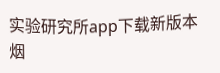实验研究所app下载新版本 烟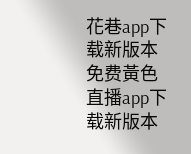花巷app下载新版本 免费黃色直播app下载新版本